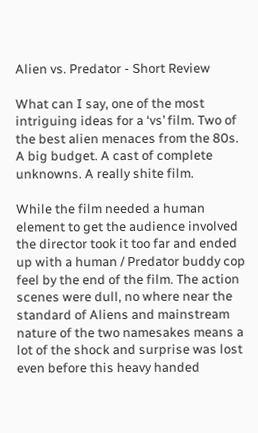Alien vs. Predator - Short Review

What can I say, one of the most intriguing ideas for a ‘vs’ film. Two of the best alien menaces from the 80s. A big budget. A cast of complete unknowns. A really shite film.

While the film needed a human element to get the audience involved the director took it too far and ended up with a human / Predator buddy cop feel by the end of the film. The action scenes were dull, no where near the standard of Aliens and mainstream nature of the two namesakes means a lot of the shock and surprise was lost even before this heavy handed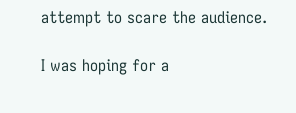attempt to scare the audience.

I was hoping for a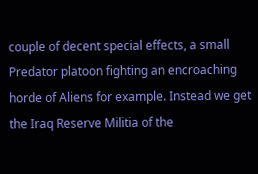couple of decent special effects, a small Predator platoon fighting an encroaching horde of Aliens for example. Instead we get the Iraq Reserve Militia of the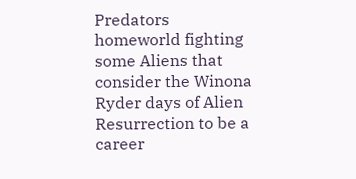Predators homeworld fighting some Aliens that consider the Winona Ryder days of Alien Resurrection to be a career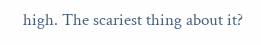high. The scariest thing about it?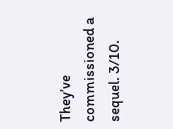They’ve commissioned a sequel. 3/10.